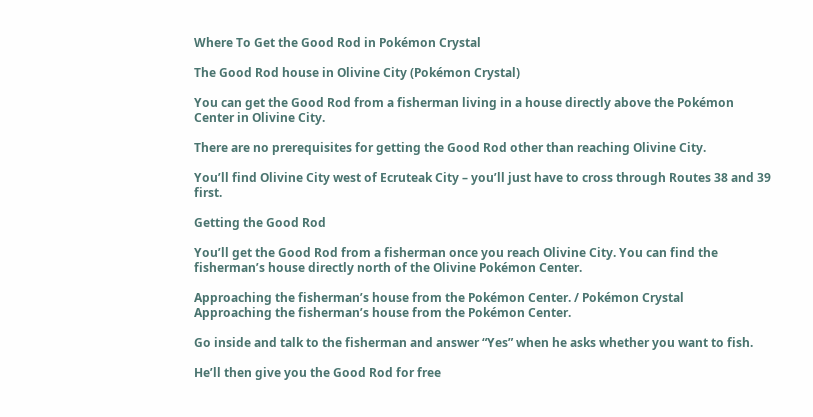Where To Get the Good Rod in Pokémon Crystal

The Good Rod house in Olivine City (Pokémon Crystal)

You can get the Good Rod from a fisherman living in a house directly above the Pokémon Center in Olivine City.

There are no prerequisites for getting the Good Rod other than reaching Olivine City.

You’ll find Olivine City west of Ecruteak City – you’ll just have to cross through Routes 38 and 39 first.

Getting the Good Rod

You’ll get the Good Rod from a fisherman once you reach Olivine City. You can find the fisherman’s house directly north of the Olivine Pokémon Center.

Approaching the fisherman’s house from the Pokémon Center. / Pokémon Crystal
Approaching the fisherman’s house from the Pokémon Center.

Go inside and talk to the fisherman and answer “Yes” when he asks whether you want to fish.

He’ll then give you the Good Rod for free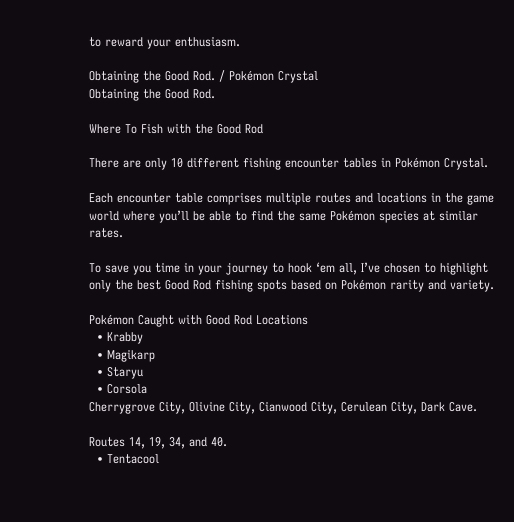to reward your enthusiasm.

Obtaining the Good Rod. / Pokémon Crystal
Obtaining the Good Rod.

Where To Fish with the Good Rod

There are only 10 different fishing encounter tables in Pokémon Crystal.

Each encounter table comprises multiple routes and locations in the game world where you’ll be able to find the same Pokémon species at similar rates.

To save you time in your journey to hook ‘em all, I’ve chosen to highlight only the best Good Rod fishing spots based on Pokémon rarity and variety.

Pokémon Caught with Good Rod Locations
  • Krabby
  • Magikarp
  • Staryu
  • Corsola
Cherrygrove City, Olivine City, Cianwood City, Cerulean City, Dark Cave.

Routes 14, 19, 34, and 40.
  • Tentacool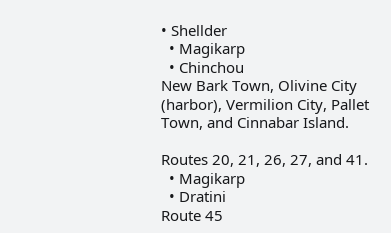• Shellder
  • Magikarp
  • Chinchou
New Bark Town, Olivine City (harbor), Vermilion City, Pallet Town, and Cinnabar Island.

Routes 20, 21, 26, 27, and 41.
  • Magikarp
  • Dratini
Route 45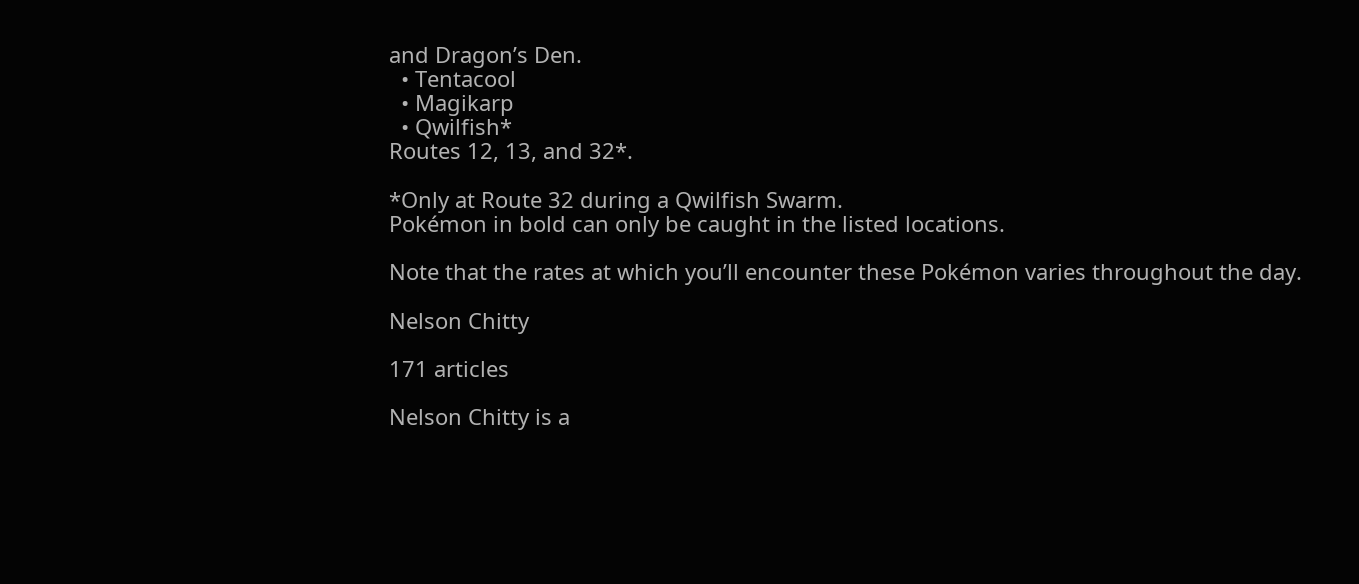and Dragon’s Den.
  • Tentacool
  • Magikarp
  • Qwilfish*
Routes 12, 13, and 32*.

*Only at Route 32 during a Qwilfish Swarm.
Pokémon in bold can only be caught in the listed locations.

Note that the rates at which you’ll encounter these Pokémon varies throughout the day.

Nelson Chitty

171 articles

Nelson Chitty is a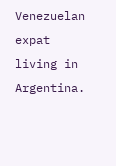Venezuelan expat living in Argentina.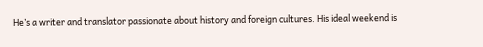He’s a writer and translator passionate about history and foreign cultures. His ideal weekend is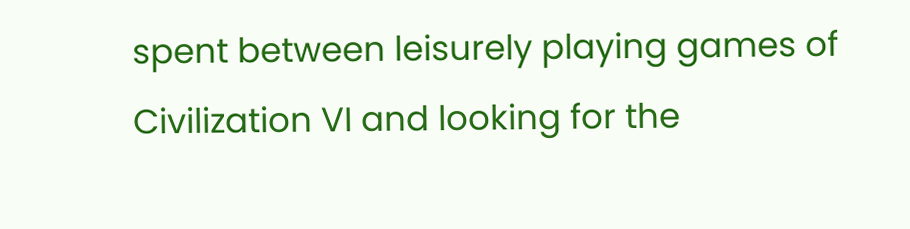spent between leisurely playing games of Civilization VI and looking for the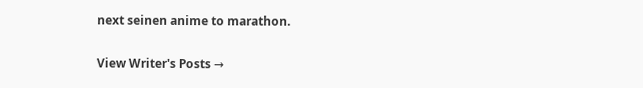next seinen anime to marathon.

View Writer's Posts →